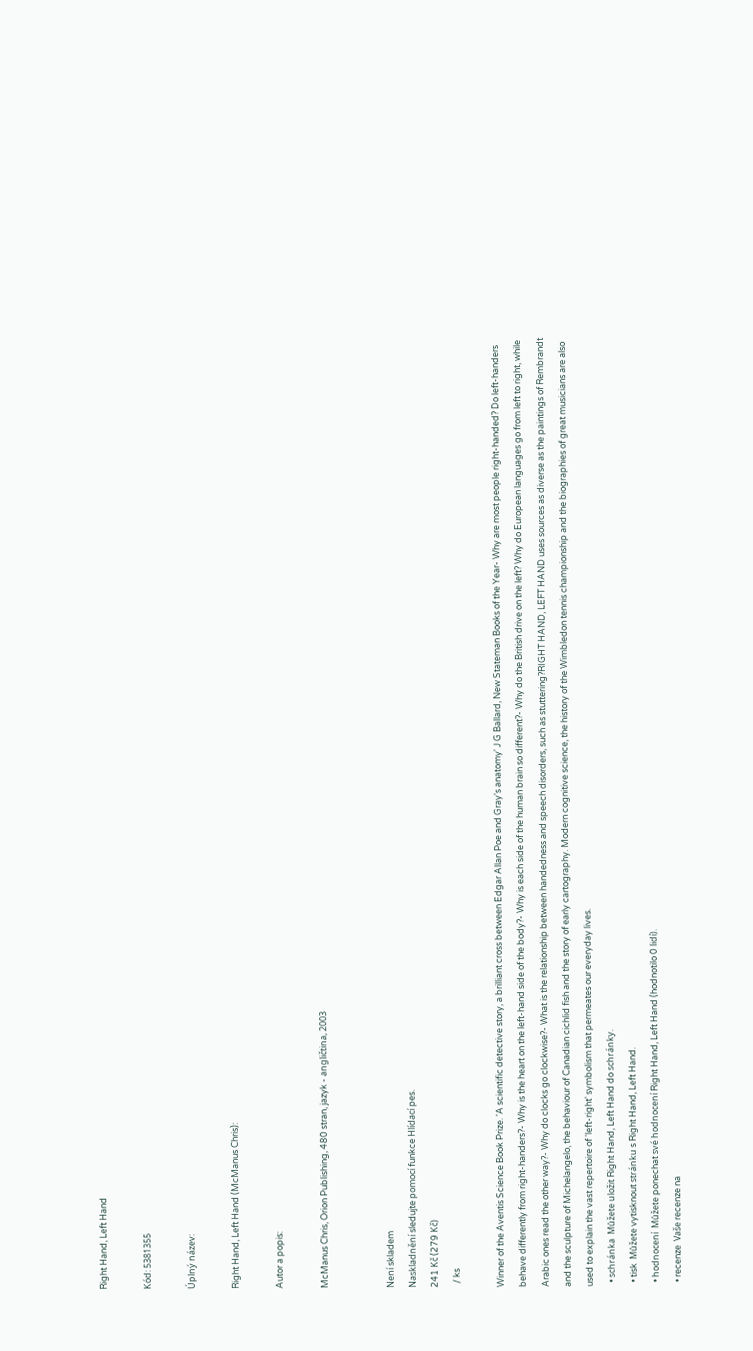Right Hand, Left Hand

Kód: 5381355

Úplný název:

Right Hand, Left Hand (McManus Chris):

Autor a popis:

McManus Chris, Orion Publishing, 480 stran, jazyk - angličtina, 2003


Není skladem
Naskladnění sledujte pomocí funkce Hlídací pes.
241 Kč (279 Kč)
  / ks

Winner of the Aventis Science Book Prize. 'A scientific detective story, a brilliant cross between Edgar Allan Poe and Gray's anatomy' J G Ballard, New Stateman Books of the Year- Why are most people right-handed? Do left-handers behave differently from right-handers?- Why is the heart on the left-hand side of the body?- Why is each side of the human brain so different?- Why do the British drive on the left? Why do European languages go from left to right, while Arabic ones read the other way?- Why do clocks go clockwise?- What is the relationship between handedness and speech disorders, such as stuttering?RIGHT HAND, LEFT HAND uses sources as diverse as the paintings of Rembrandt and the sculpture of Michelangelo, the behaviour of Canadian cichlid fish and the story of early cartography. Modern cognitive science, the history of the Wimbledon tennis championship and the biographies of great musicians are also used to explain the vast repertoire of 'left-right' symbolism that permeates our everyday lives.
  • schránka  Můžete uložit Right Hand, Left Hand do schránky.
  • tisk  Můžete vytisknout stránku s Right Hand, Left Hand.
  • hodnocení  Můžete ponechat své hodnocení Right Hand, Left Hand (hodnotilo 0 lidí).
  • recenze  Vaše recenze na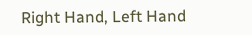Right Hand, Left Hand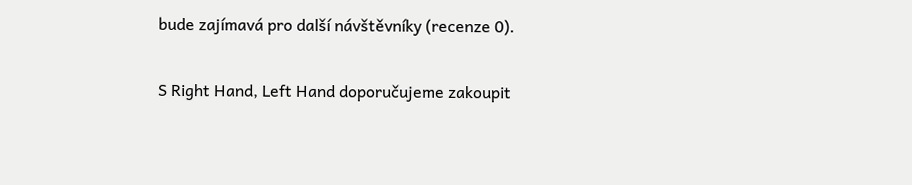bude zajímavá pro další návštěvníky (recenze 0).

S Right Hand, Left Hand doporučujeme zakoupit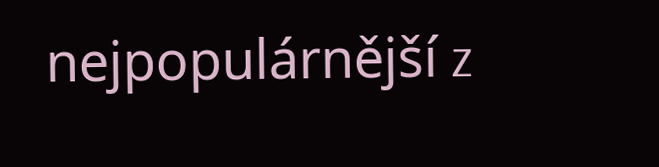nejpopulárnější z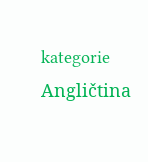kategorie Angličtina